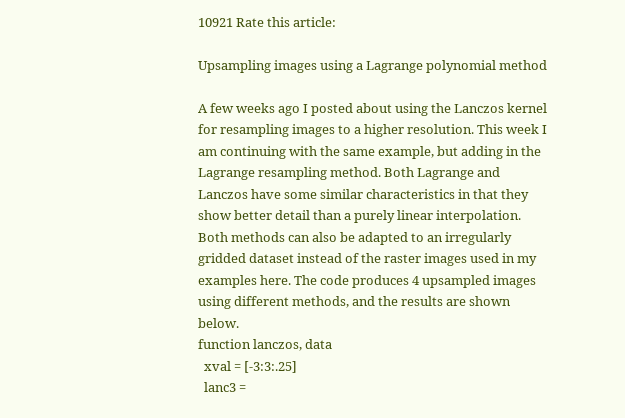10921 Rate this article:

Upsampling images using a Lagrange polynomial method

A few weeks ago I posted about using the Lanczos kernel for resampling images to a higher resolution. This week I am continuing with the same example, but adding in the Lagrange resampling method. Both Lagrange and Lanczos have some similar characteristics in that they show better detail than a purely linear interpolation. Both methods can also be adapted to an irregularly gridded dataset instead of the raster images used in my examples here. The code produces 4 upsampled images using different methods, and the results are shown below.
function lanczos, data
  xval = [-3:3:.25]
  lanc3 =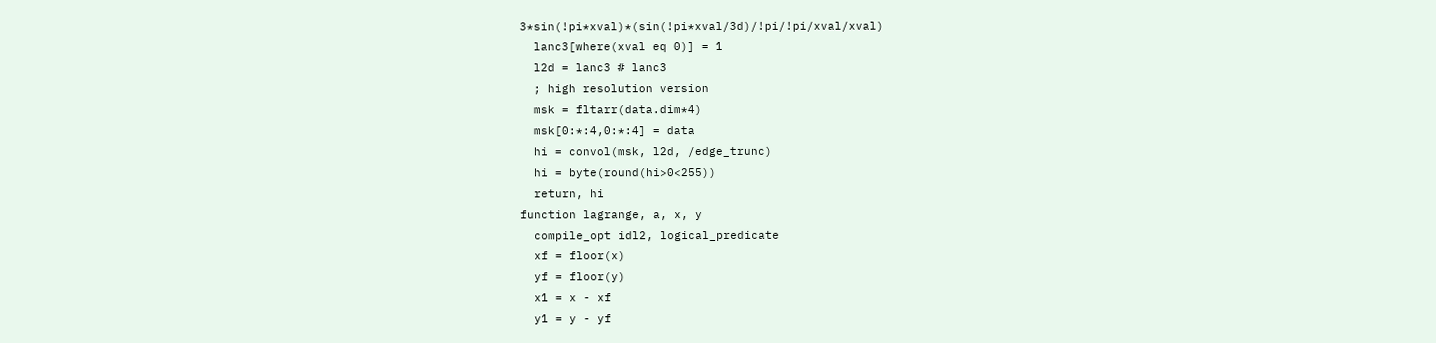3*sin(!pi*xval)*(sin(!pi*xval/3d)/!pi/!pi/xval/xval)
  lanc3[where(xval eq 0)] = 1
  l2d = lanc3 # lanc3
  ; high resolution version
  msk = fltarr(data.dim*4)
  msk[0:*:4,0:*:4] = data
  hi = convol(msk, l2d, /edge_trunc)
  hi = byte(round(hi>0<255))
  return, hi
function lagrange, a, x, y
  compile_opt idl2, logical_predicate
  xf = floor(x)
  yf = floor(y)
  x1 = x - xf
  y1 = y - yf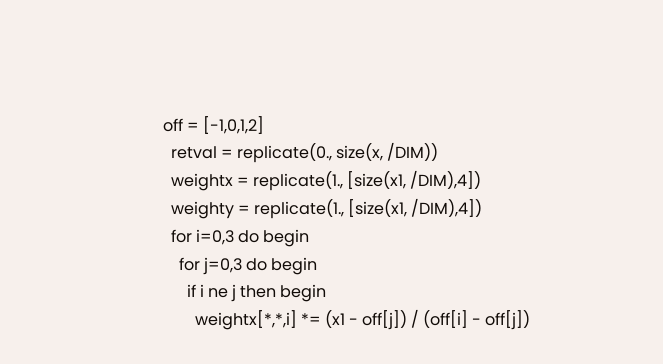off = [-1,0,1,2]
  retval = replicate(0., size(x, /DIM))
  weightx = replicate(1., [size(x1, /DIM),4])
  weighty = replicate(1., [size(x1, /DIM),4])
  for i=0,3 do begin
    for j=0,3 do begin
      if i ne j then begin
        weightx[*,*,i] *= (x1 - off[j]) / (off[i] - off[j])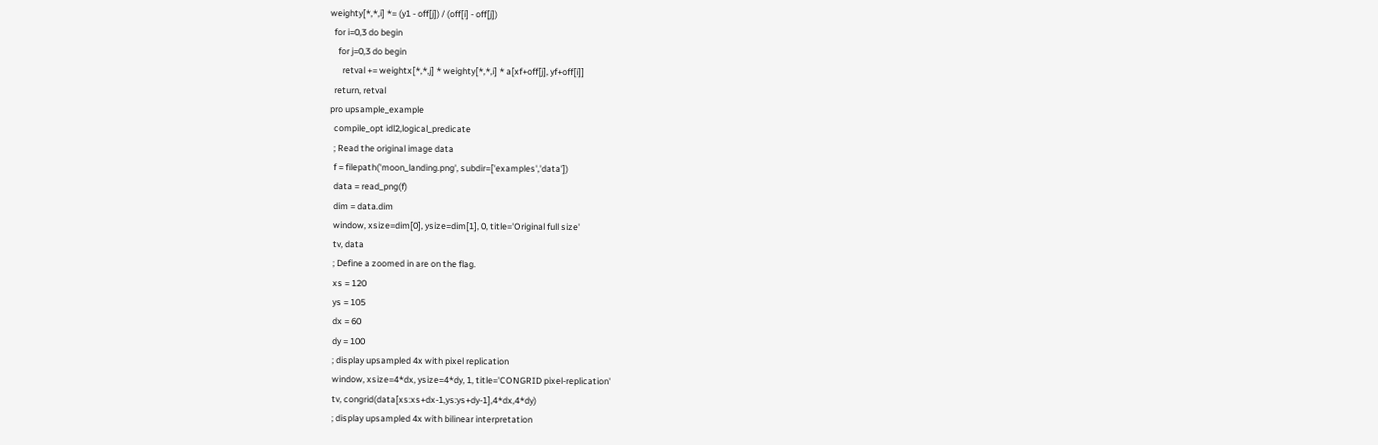weighty[*,*,i] *= (y1 - off[j]) / (off[i] - off[j])
  for i=0,3 do begin
    for j=0,3 do begin
      retval += weightx[*,*,j] * weighty[*,*,i] * a[xf+off[j], yf+off[i]]
  return, retval
pro upsample_example
  compile_opt idl2,logical_predicate
  ; Read the original image data
  f = filepath('moon_landing.png', subdir=['examples','data'])
  data = read_png(f)
  dim = data.dim
  window, xsize=dim[0], ysize=dim[1], 0, title='Original full size'
  tv, data
  ; Define a zoomed in are on the flag.
  xs = 120
  ys = 105
  dx = 60
  dy = 100
  ; display upsampled 4x with pixel replication
  window, xsize=4*dx, ysize=4*dy, 1, title='CONGRID pixel-replication'
  tv, congrid(data[xs:xs+dx-1,ys:ys+dy-1],4*dx,4*dy)
  ; display upsampled 4x with bilinear interpretation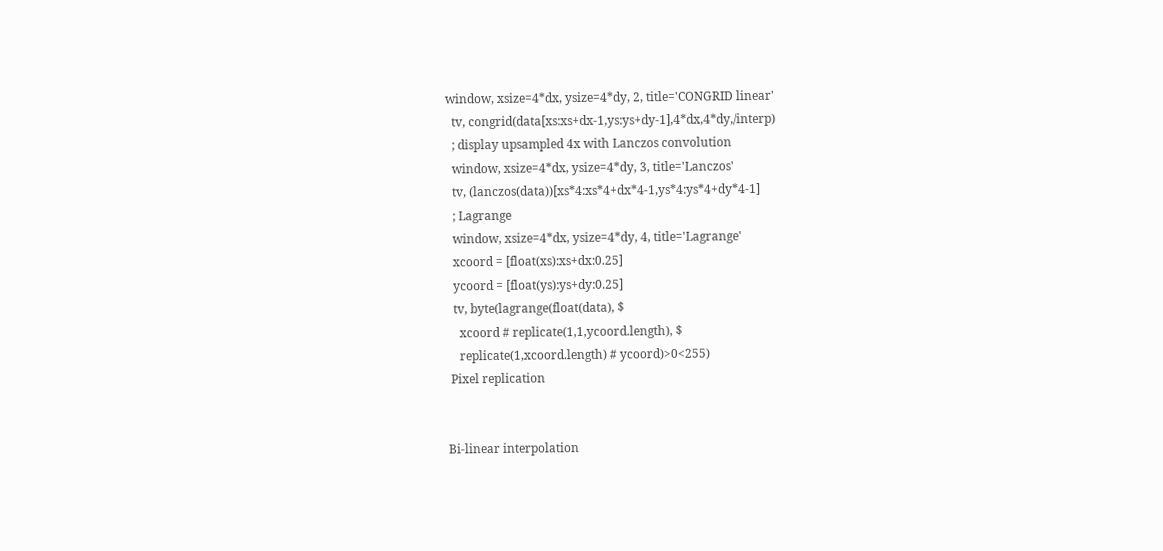window, xsize=4*dx, ysize=4*dy, 2, title='CONGRID linear'
  tv, congrid(data[xs:xs+dx-1,ys:ys+dy-1],4*dx,4*dy,/interp)
  ; display upsampled 4x with Lanczos convolution
  window, xsize=4*dx, ysize=4*dy, 3, title='Lanczos'
  tv, (lanczos(data))[xs*4:xs*4+dx*4-1,ys*4:ys*4+dy*4-1]
  ; Lagrange
  window, xsize=4*dx, ysize=4*dy, 4, title='Lagrange'
  xcoord = [float(xs):xs+dx:0.25]
  ycoord = [float(ys):ys+dy:0.25]
  tv, byte(lagrange(float(data), $
    xcoord # replicate(1,1,ycoord.length), $
    replicate(1,xcoord.length) # ycoord)>0<255)
 Pixel replication


Bi-linear interpolation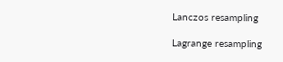Lanczos resampling

Lagrange resampling